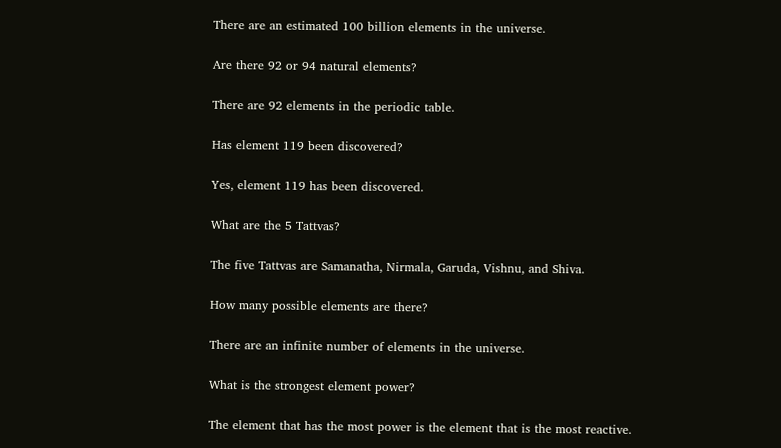There are an estimated 100 billion elements in the universe.

Are there 92 or 94 natural elements?

There are 92 elements in the periodic table.

Has element 119 been discovered?

Yes, element 119 has been discovered.

What are the 5 Tattvas?

The five Tattvas are Samanatha, Nirmala, Garuda, Vishnu, and Shiva.

How many possible elements are there?

There are an infinite number of elements in the universe.

What is the strongest element power?

The element that has the most power is the element that is the most reactive.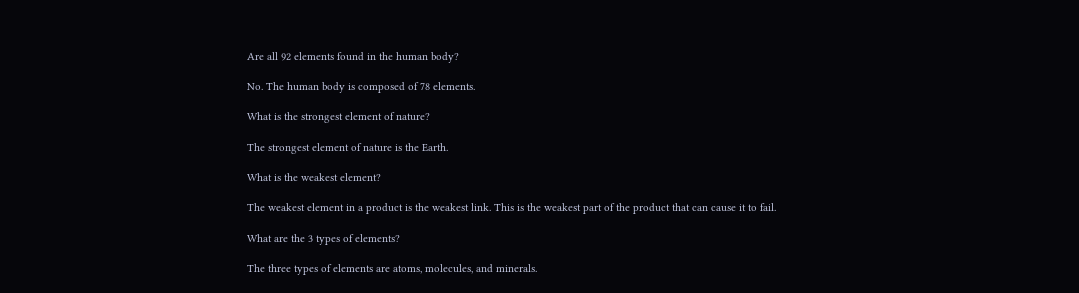Are all 92 elements found in the human body?

No. The human body is composed of 78 elements.

What is the strongest element of nature?

The strongest element of nature is the Earth.

What is the weakest element?

The weakest element in a product is the weakest link. This is the weakest part of the product that can cause it to fail.

What are the 3 types of elements?

The three types of elements are atoms, molecules, and minerals.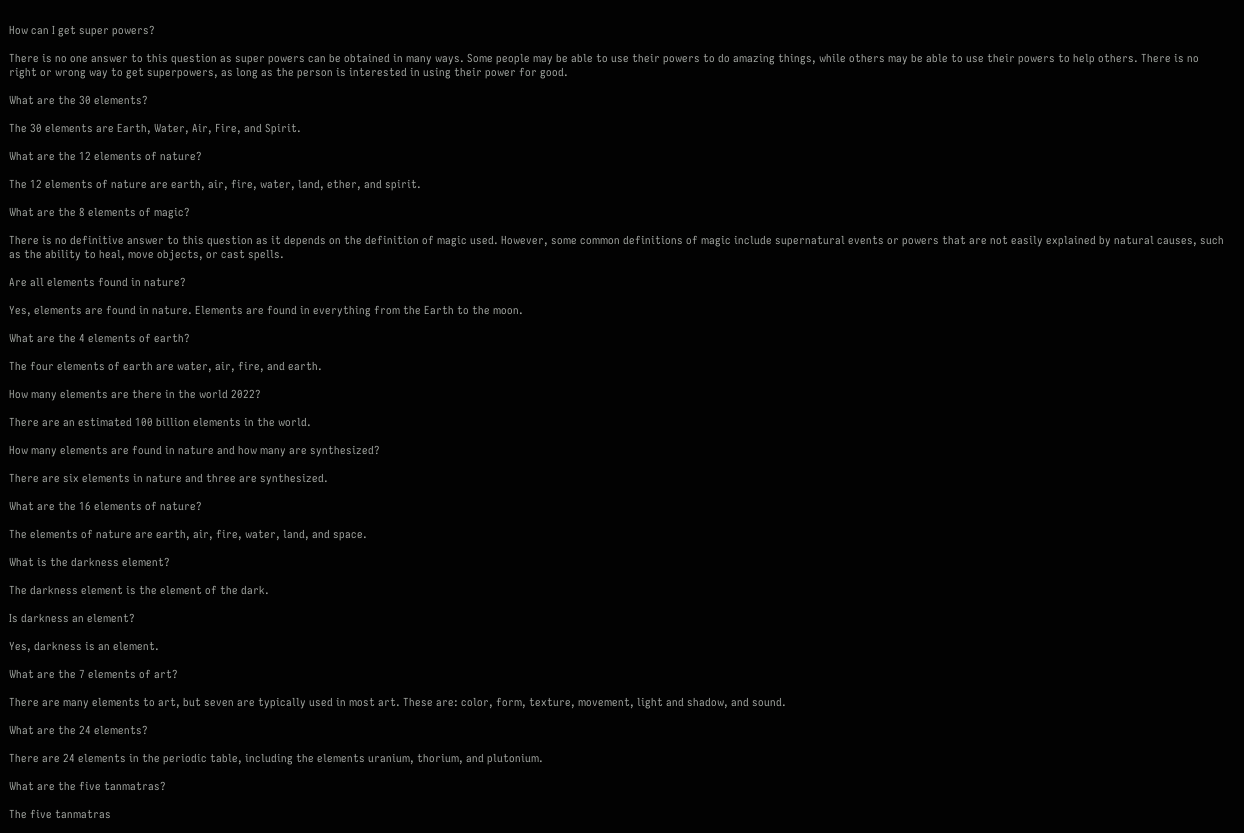How can I get super powers?

There is no one answer to this question as super powers can be obtained in many ways. Some people may be able to use their powers to do amazing things, while others may be able to use their powers to help others. There is no right or wrong way to get superpowers, as long as the person is interested in using their power for good.

What are the 30 elements?

The 30 elements are Earth, Water, Air, Fire, and Spirit.

What are the 12 elements of nature?

The 12 elements of nature are earth, air, fire, water, land, ether, and spirit.

What are the 8 elements of magic?

There is no definitive answer to this question as it depends on the definition of magic used. However, some common definitions of magic include supernatural events or powers that are not easily explained by natural causes, such as the ability to heal, move objects, or cast spells.

Are all elements found in nature?

Yes, elements are found in nature. Elements are found in everything from the Earth to the moon.

What are the 4 elements of earth?

The four elements of earth are water, air, fire, and earth.

How many elements are there in the world 2022?

There are an estimated 100 billion elements in the world.

How many elements are found in nature and how many are synthesized?

There are six elements in nature and three are synthesized.

What are the 16 elements of nature?

The elements of nature are earth, air, fire, water, land, and space.

What is the darkness element?

The darkness element is the element of the dark.

Is darkness an element?

Yes, darkness is an element.

What are the 7 elements of art?

There are many elements to art, but seven are typically used in most art. These are: color, form, texture, movement, light and shadow, and sound.

What are the 24 elements?

There are 24 elements in the periodic table, including the elements uranium, thorium, and plutonium.

What are the five tanmatras?

The five tanmatras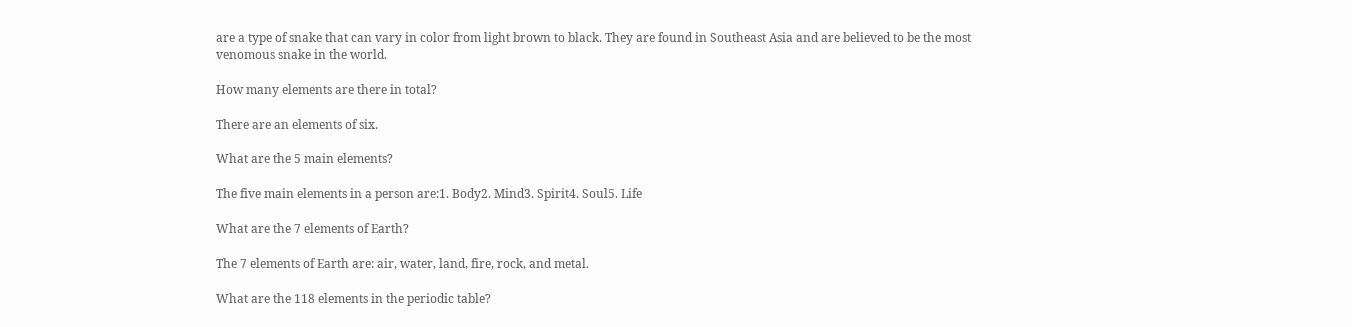are a type of snake that can vary in color from light brown to black. They are found in Southeast Asia and are believed to be the most venomous snake in the world.

How many elements are there in total?

There are an elements of six.

What are the 5 main elements?

The five main elements in a person are:1. Body2. Mind3. Spirit4. Soul5. Life

What are the 7 elements of Earth?

The 7 elements of Earth are: air, water, land, fire, rock, and metal.

What are the 118 elements in the periodic table?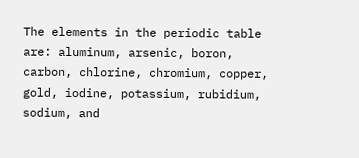The elements in the periodic table are: aluminum, arsenic, boron, carbon, chlorine, chromium, copper, gold, iodine, potassium, rubidium, sodium, and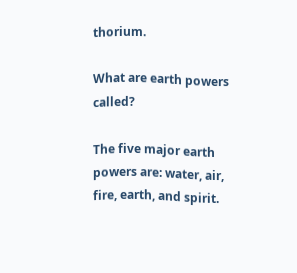thorium.

What are earth powers called?

The five major earth powers are: water, air, fire, earth, and spirit.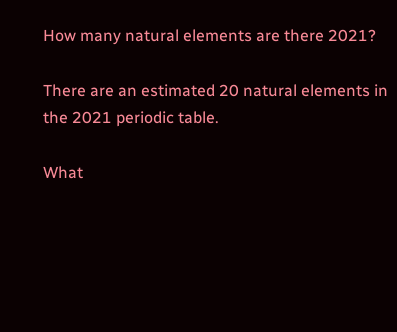How many natural elements are there 2021?

There are an estimated 20 natural elements in the 2021 periodic table.

What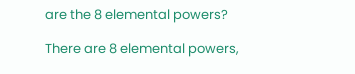are the 8 elemental powers?

There are 8 elemental powers,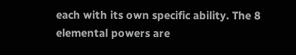each with its own specific ability. The 8 elemental powers are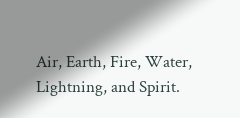Air, Earth, Fire, Water, Lightning, and Spirit.